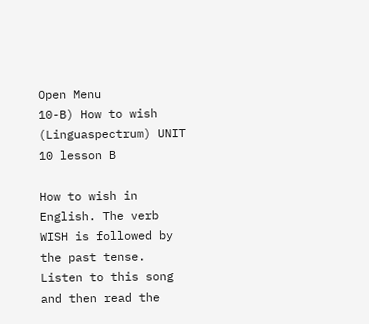Open Menu
10-B) How to wish (Linguaspectrum) UNIT 10 lesson B

How to wish in English. The verb WISH is followed by the past tense. Listen to this song and then read the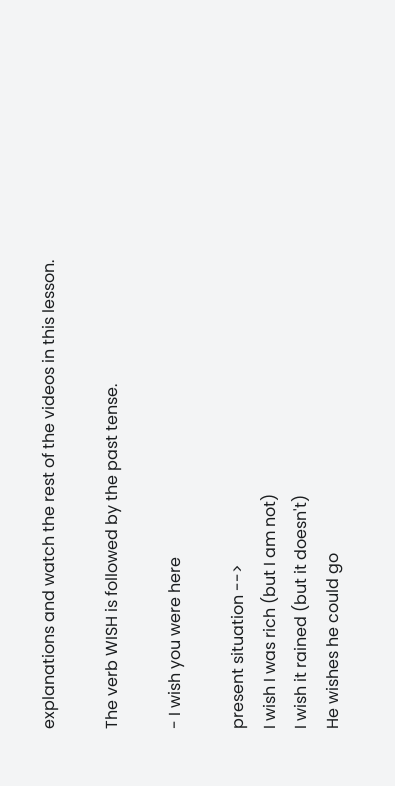explanations and watch the rest of the videos in this lesson.

The verb WISH is followed by the past tense.

- I wish you were here

present situation -->
I wish I was rich (but I am not)
I wish it rained (but it doesn't)
He wishes he could go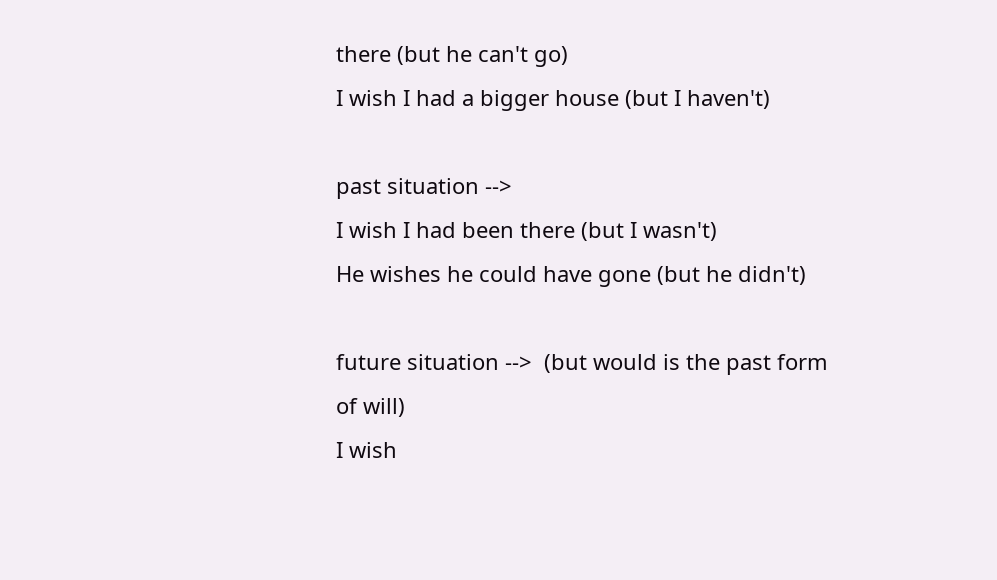there (but he can't go)
I wish I had a bigger house (but I haven't)

past situation -->
I wish I had been there (but I wasn't)
He wishes he could have gone (but he didn't)

future situation -->  (but would is the past form of will)
I wish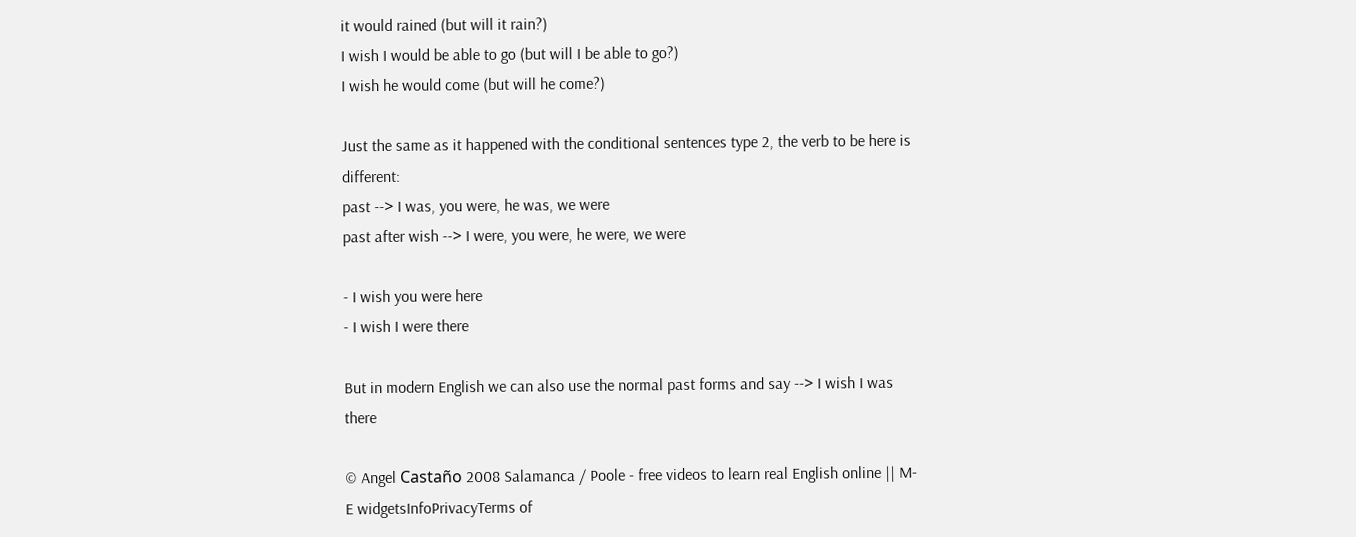it would rained (but will it rain?)
I wish I would be able to go (but will I be able to go?)
I wish he would come (but will he come?)

Just the same as it happened with the conditional sentences type 2, the verb to be here is different:
past --> I was, you were, he was, we were
past after wish --> I were, you were, he were, we were

- I wish you were here
- I wish I were there

But in modern English we can also use the normal past forms and say --> I wish I was there

© Angel Castaño 2008 Salamanca / Poole - free videos to learn real English online || M-E widgetsInfoPrivacyTerms of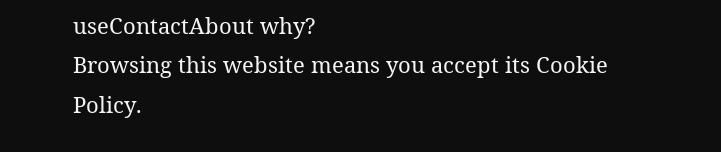useContactAbout why?
Browsing this website means you accept its Cookie Policy.